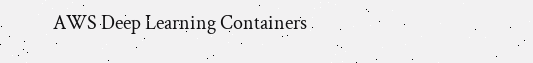AWS Deep Learning Containers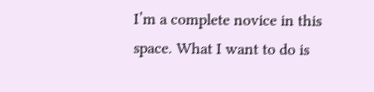I’m a complete novice in this space. What I want to do is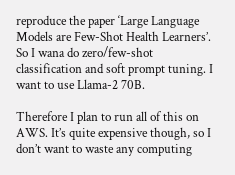reproduce the paper ‘Large Language Models are Few-Shot Health Learners’. So I wana do zero/few-shot classification and soft prompt tuning. I want to use Llama-2 70B.

Therefore I plan to run all of this on AWS. It’s quite expensive though, so I don’t want to waste any computing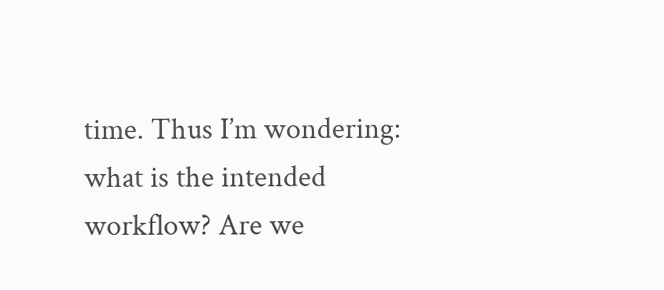time. Thus I’m wondering: what is the intended workflow? Are we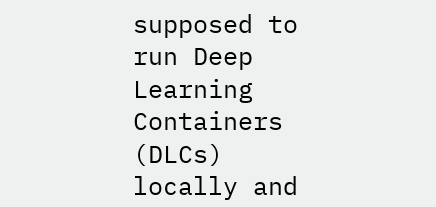supposed to run Deep Learning Containers (DLCs) locally and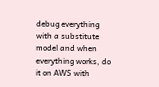debug everything with a substitute model and when everything works, do it on AWS with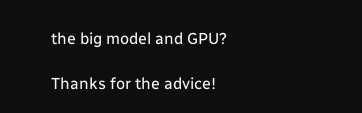the big model and GPU?

Thanks for the advice!